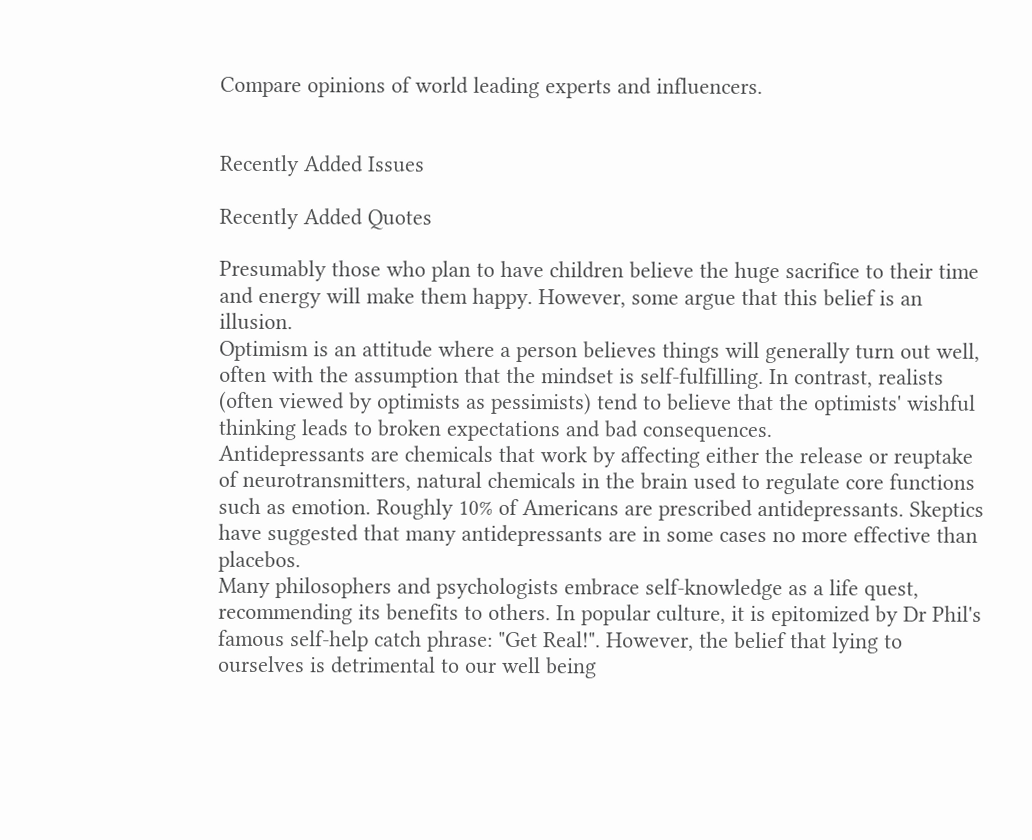Compare opinions of world leading experts and influencers.


Recently Added Issues

Recently Added Quotes

Presumably those who plan to have children believe the huge sacrifice to their time and energy will make them happy. However, some argue that this belief is an illusion.
Optimism is an attitude where a person believes things will generally turn out well, often with the assumption that the mindset is self-fulfilling. In contrast, realists (often viewed by optimists as pessimists) tend to believe that the optimists' wishful thinking leads to broken expectations and bad consequences.
Antidepressants are chemicals that work by affecting either the release or reuptake of neurotransmitters, natural chemicals in the brain used to regulate core functions such as emotion. Roughly 10% of Americans are prescribed antidepressants. Skeptics have suggested that many antidepressants are in some cases no more effective than placebos.
Many philosophers and psychologists embrace self-knowledge as a life quest, recommending its benefits to others. In popular culture, it is epitomized by Dr Phil's famous self-help catch phrase: "Get Real!". However, the belief that lying to ourselves is detrimental to our well being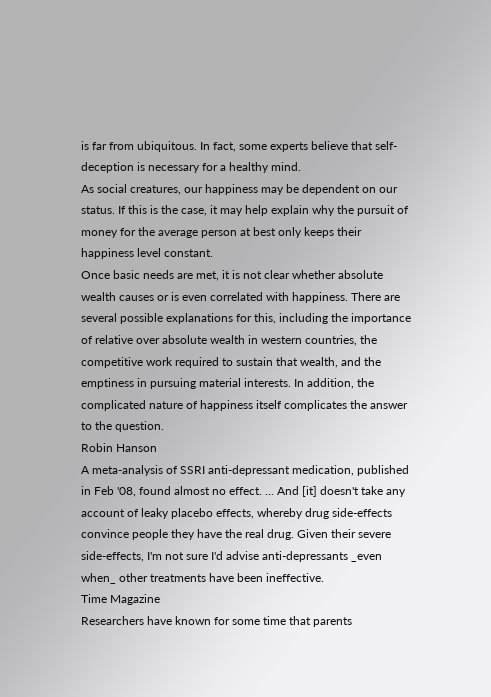is far from ubiquitous. In fact, some experts believe that self-deception is necessary for a healthy mind.
As social creatures, our happiness may be dependent on our status. If this is the case, it may help explain why the pursuit of money for the average person at best only keeps their happiness level constant.
Once basic needs are met, it is not clear whether absolute wealth causes or is even correlated with happiness. There are several possible explanations for this, including the importance of relative over absolute wealth in western countries, the competitive work required to sustain that wealth, and the emptiness in pursuing material interests. In addition, the complicated nature of happiness itself complicates the answer to the question.
Robin Hanson
A meta-analysis of SSRI anti-depressant medication, published in Feb '08, found almost no effect. ... And [it] doesn't take any account of leaky placebo effects, whereby drug side-effects convince people they have the real drug. Given their severe side-effects, I'm not sure I'd advise anti-depressants _even when_ other treatments have been ineffective.
Time Magazine
Researchers have known for some time that parents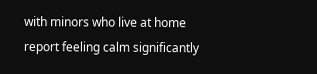with minors who live at home report feeling calm significantly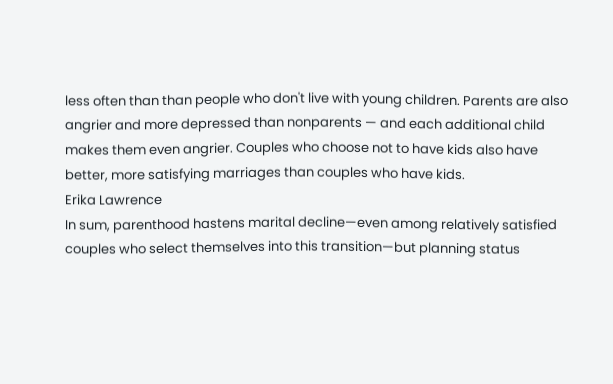less often than than people who don't live with young children. Parents are also angrier and more depressed than nonparents — and each additional child makes them even angrier. Couples who choose not to have kids also have better, more satisfying marriages than couples who have kids.
Erika Lawrence
In sum, parenthood hastens marital decline—even among relatively satisfied couples who select themselves into this transition—but planning status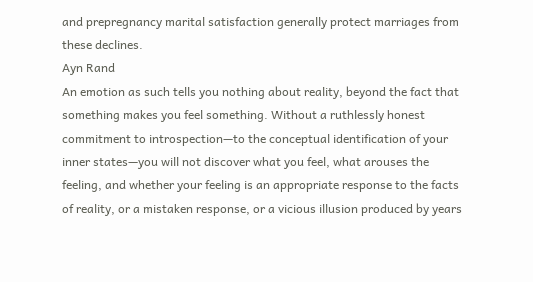and prepregnancy marital satisfaction generally protect marriages from these declines.
Ayn Rand
An emotion as such tells you nothing about reality, beyond the fact that something makes you feel something. Without a ruthlessly honest commitment to introspection—to the conceptual identification of your inner states—you will not discover what you feel, what arouses the feeling, and whether your feeling is an appropriate response to the facts of reality, or a mistaken response, or a vicious illusion produced by years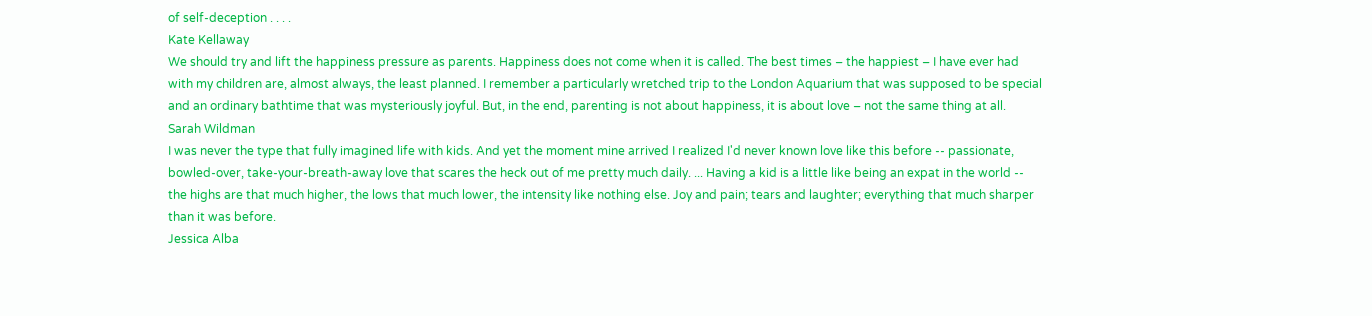of self-deception . . . .
Kate Kellaway
We should try and lift the happiness pressure as parents. Happiness does not come when it is called. The best times – the happiest – I have ever had with my children are, almost always, the least planned. I remember a particularly wretched trip to the London Aquarium that was supposed to be special and an ordinary bathtime that was mysteriously joyful. But, in the end, parenting is not about happiness, it is about love – not the same thing at all.
Sarah Wildman
I was never the type that fully imagined life with kids. And yet the moment mine arrived I realized I'd never known love like this before -- passionate, bowled-over, take-your-breath-away love that scares the heck out of me pretty much daily. ... Having a kid is a little like being an expat in the world -- the highs are that much higher, the lows that much lower, the intensity like nothing else. Joy and pain; tears and laughter; everything that much sharper than it was before.
Jessica Alba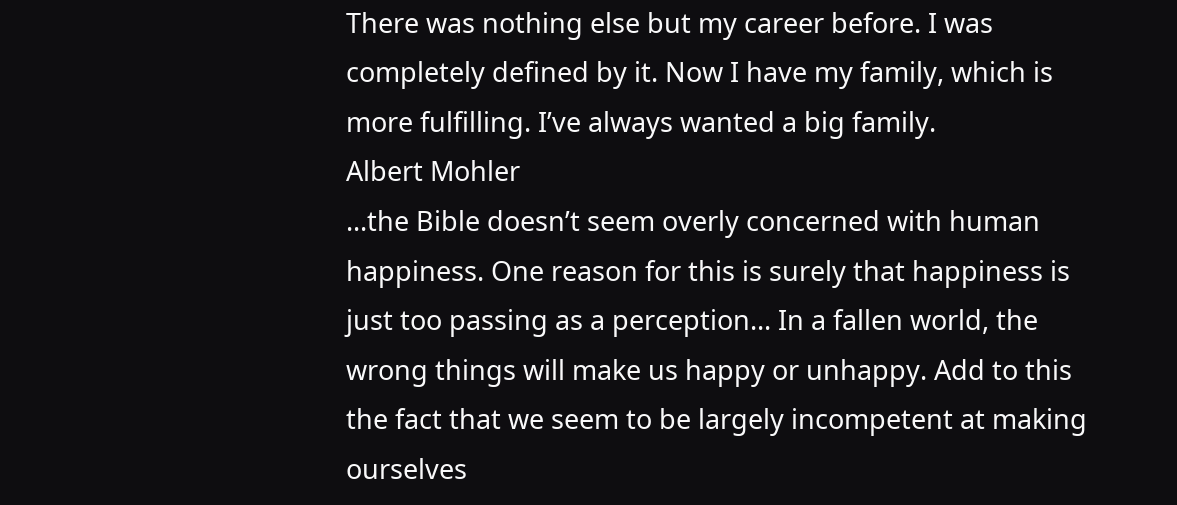There was nothing else but my career before. I was completely defined by it. Now I have my family, which is more fulfilling. I’ve always wanted a big family.
Albert Mohler
...the Bible doesn’t seem overly concerned with human happiness. One reason for this is surely that happiness is just too passing as a perception... In a fallen world, the wrong things will make us happy or unhappy. Add to this the fact that we seem to be largely incompetent at making ourselves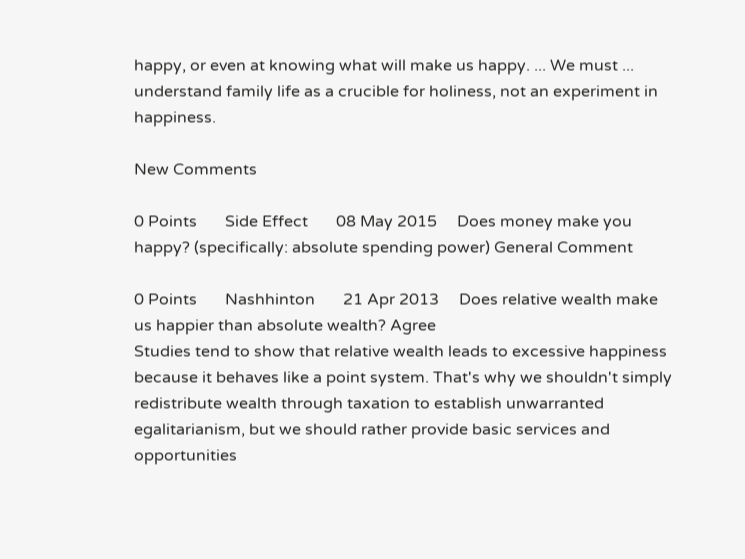happy, or even at knowing what will make us happy. ... We must ... understand family life as a crucible for holiness, not an experiment in happiness.

New Comments

0 Points       Side Effect       08 May 2015     Does money make you happy? (specifically: absolute spending power) General Comment

0 Points       Nashhinton       21 Apr 2013     Does relative wealth make us happier than absolute wealth? Agree
Studies tend to show that relative wealth leads to excessive happiness because it behaves like a point system. That's why we shouldn't simply redistribute wealth through taxation to establish unwarranted egalitarianism, but we should rather provide basic services and opportunities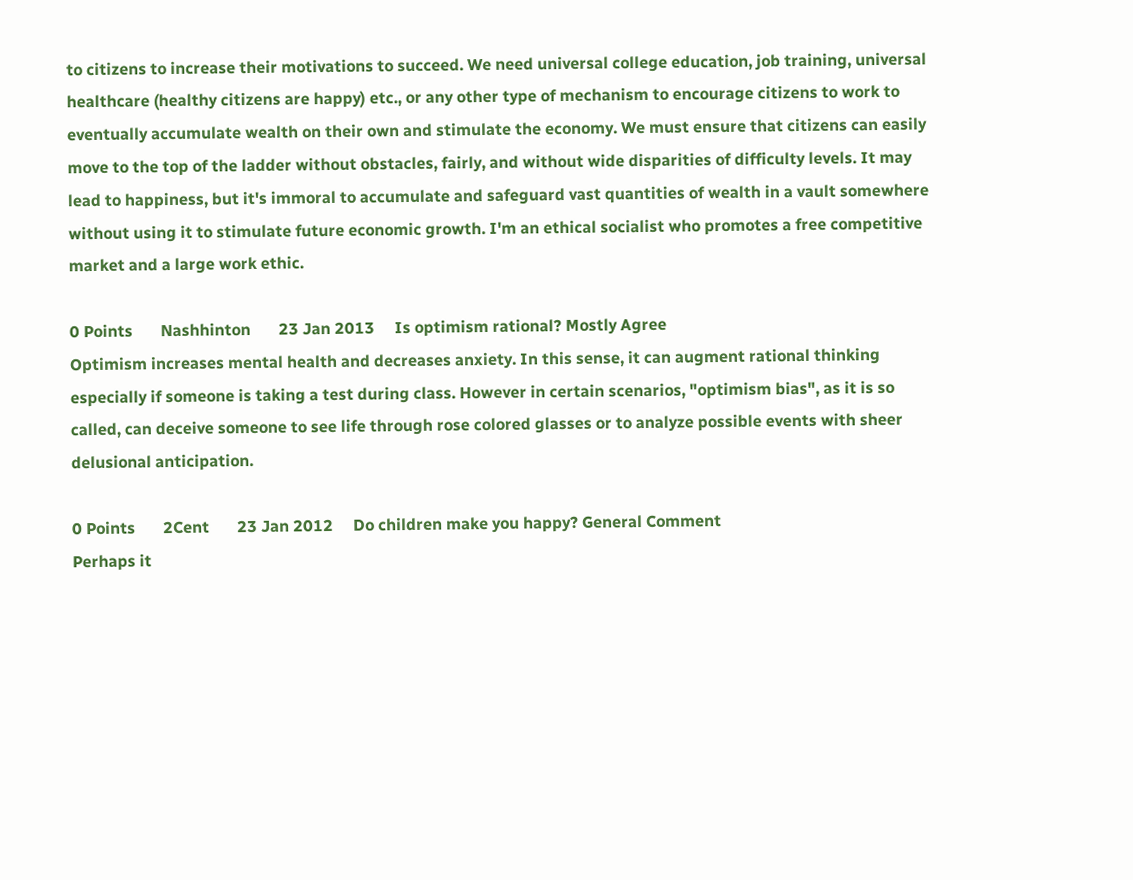to citizens to increase their motivations to succeed. We need universal college education, job training, universal healthcare (healthy citizens are happy) etc., or any other type of mechanism to encourage citizens to work to eventually accumulate wealth on their own and stimulate the economy. We must ensure that citizens can easily move to the top of the ladder without obstacles, fairly, and without wide disparities of difficulty levels. It may lead to happiness, but it's immoral to accumulate and safeguard vast quantities of wealth in a vault somewhere without using it to stimulate future economic growth. I'm an ethical socialist who promotes a free competitive market and a large work ethic.

0 Points       Nashhinton       23 Jan 2013     Is optimism rational? Mostly Agree
Optimism increases mental health and decreases anxiety. In this sense, it can augment rational thinking especially if someone is taking a test during class. However in certain scenarios, "optimism bias", as it is so called, can deceive someone to see life through rose colored glasses or to analyze possible events with sheer delusional anticipation.

0 Points       2Cent       23 Jan 2012     Do children make you happy? General Comment
Perhaps it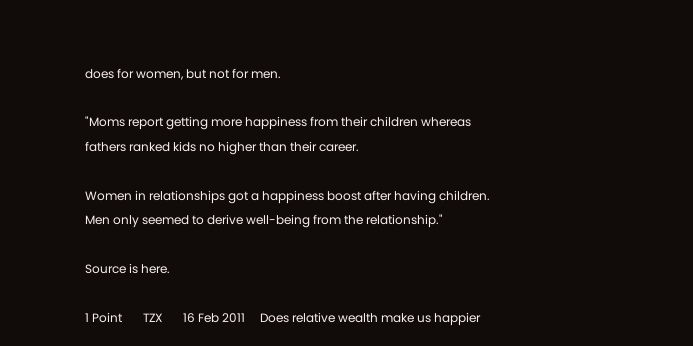does for women, but not for men.

"Moms report getting more happiness from their children whereas fathers ranked kids no higher than their career.

Women in relationships got a happiness boost after having children. Men only seemed to derive well-being from the relationship."

Source is here.

1 Point       TZX       16 Feb 2011     Does relative wealth make us happier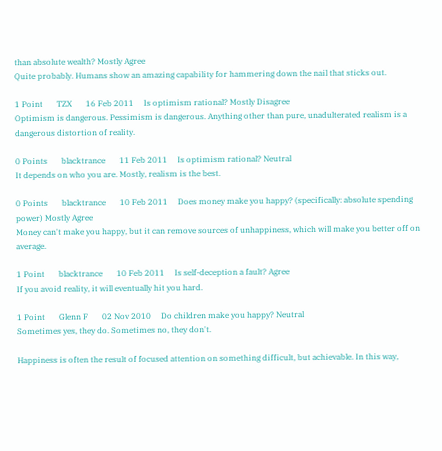than absolute wealth? Mostly Agree
Quite probably. Humans show an amazing capability for hammering down the nail that sticks out.

1 Point       TZX       16 Feb 2011     Is optimism rational? Mostly Disagree
Optimism is dangerous. Pessimism is dangerous. Anything other than pure, unadulterated realism is a dangerous distortion of reality.

0 Points       blacktrance       11 Feb 2011     Is optimism rational? Neutral
It depends on who you are. Mostly, realism is the best.

0 Points       blacktrance       10 Feb 2011     Does money make you happy? (specifically: absolute spending power) Mostly Agree
Money can't make you happy, but it can remove sources of unhappiness, which will make you better off on average.

1 Point       blacktrance       10 Feb 2011     Is self-deception a fault? Agree
If you avoid reality, it will eventually hit you hard.

1 Point       Glenn F       02 Nov 2010     Do children make you happy? Neutral
Sometimes yes, they do. Sometimes no, they don't.

Happiness is often the result of focused attention on something difficult, but achievable. In this way,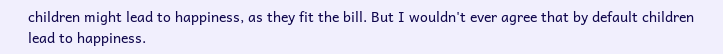children might lead to happiness, as they fit the bill. But I wouldn't ever agree that by default children lead to happiness.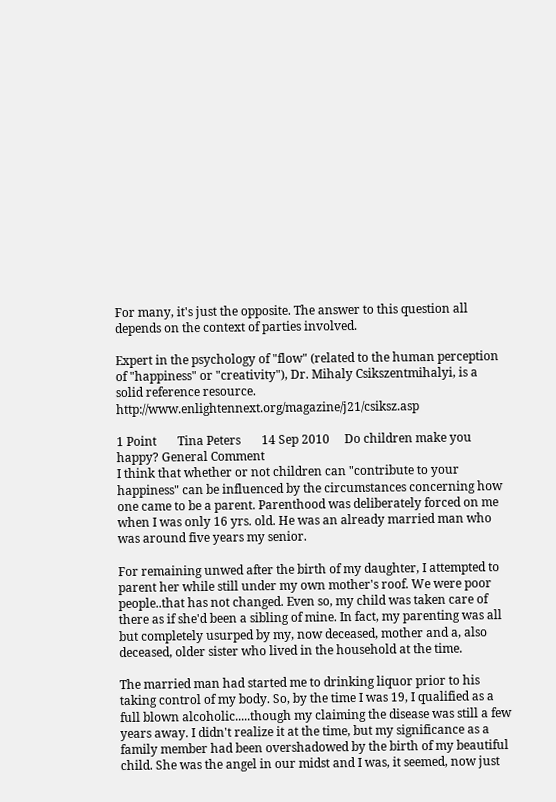For many, it's just the opposite. The answer to this question all depends on the context of parties involved.

Expert in the psychology of "flow" (related to the human perception of "happiness" or "creativity"), Dr. Mihaly Csikszentmihalyi, is a solid reference resource. http://www.enlightennext.org/magazine/j21/csiksz.asp

1 Point       Tina Peters       14 Sep 2010     Do children make you happy? General Comment
I think that whether or not children can "contribute to your happiness" can be influenced by the circumstances concerning how one came to be a parent. Parenthood was deliberately forced on me when I was only 16 yrs. old. He was an already married man who was around five years my senior.

For remaining unwed after the birth of my daughter, I attempted to parent her while still under my own mother's roof. We were poor people..that has not changed. Even so, my child was taken care of there as if she'd been a sibling of mine. In fact, my parenting was all but completely usurped by my, now deceased, mother and a, also deceased, older sister who lived in the household at the time.

The married man had started me to drinking liquor prior to his taking control of my body. So, by the time I was 19, I qualified as a full blown alcoholic.....though my claiming the disease was still a few years away. I didn't realize it at the time, but my significance as a family member had been overshadowed by the birth of my beautiful child. She was the angel in our midst and I was, it seemed, now just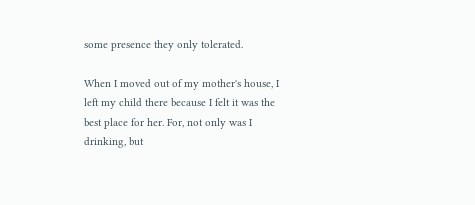some presence they only tolerated.

When I moved out of my mother's house, I left my child there because I felt it was the best place for her. For, not only was I drinking, but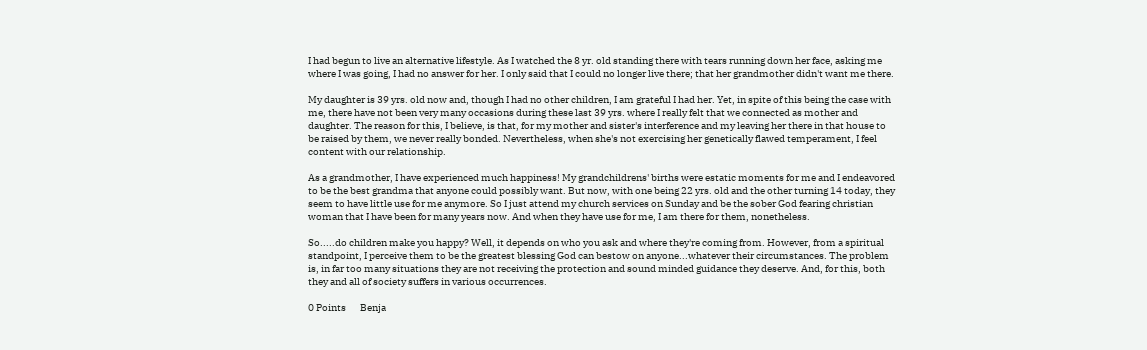I had begun to live an alternative lifestyle. As I watched the 8 yr. old standing there with tears running down her face, asking me where I was going, I had no answer for her. I only said that I could no longer live there; that her grandmother didn't want me there.

My daughter is 39 yrs. old now and, though I had no other children, I am grateful I had her. Yet, in spite of this being the case with me, there have not been very many occasions during these last 39 yrs. where I really felt that we connected as mother and daughter. The reason for this, I believe, is that, for my mother and sister's interference and my leaving her there in that house to be raised by them, we never really bonded. Nevertheless, when she's not exercising her genetically flawed temperament, I feel content with our relationship.

As a grandmother, I have experienced much happiness! My grandchildrens' births were estatic moments for me and I endeavored to be the best grandma that anyone could possibly want. But now, with one being 22 yrs. old and the other turning 14 today, they seem to have little use for me anymore. So I just attend my church services on Sunday and be the sober God fearing christian woman that I have been for many years now. And when they have use for me, I am there for them, nonetheless.

So.....do children make you happy? Well, it depends on who you ask and where they're coming from. However, from a spiritual standpoint, I perceive them to be the greatest blessing God can bestow on anyone...whatever their circumstances. The problem is, in far too many situations they are not receiving the protection and sound minded guidance they deserve. And, for this, both they and all of society suffers in various occurrences.

0 Points       Benja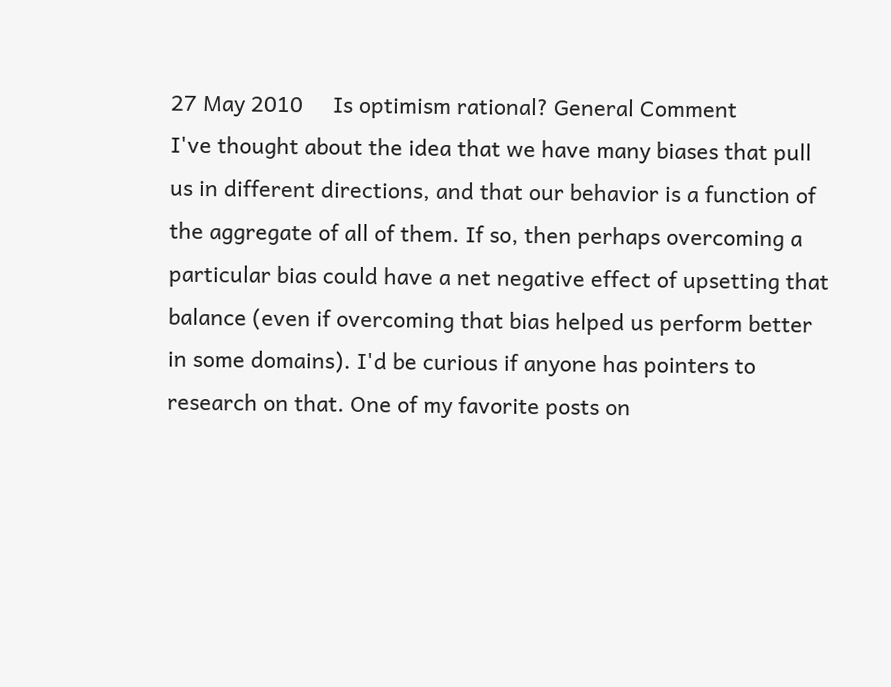27 May 2010     Is optimism rational? General Comment
I've thought about the idea that we have many biases that pull us in different directions, and that our behavior is a function of the aggregate of all of them. If so, then perhaps overcoming a particular bias could have a net negative effect of upsetting that balance (even if overcoming that bias helped us perform better in some domains). I'd be curious if anyone has pointers to research on that. One of my favorite posts on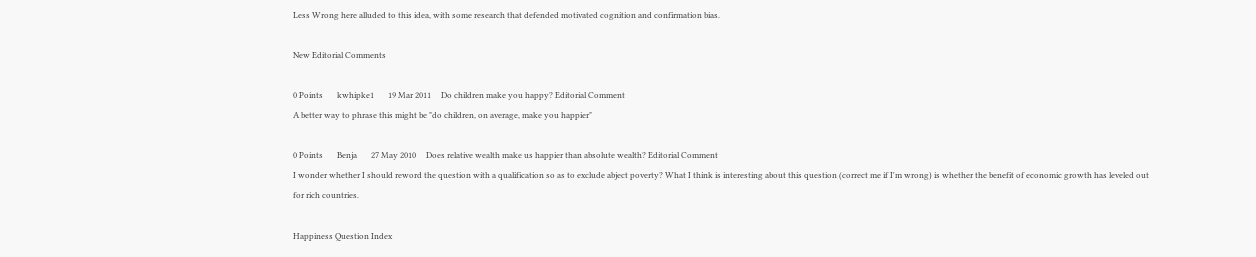Less Wrong here alluded to this idea, with some research that defended motivated cognition and confirmation bias.

New Editorial Comments

0 Points       kwhipke1       19 Mar 2011     Do children make you happy? Editorial Comment
A better way to phrase this might be "do children, on average, make you happier"

0 Points       Benja       27 May 2010     Does relative wealth make us happier than absolute wealth? Editorial Comment
I wonder whether I should reword the question with a qualification so as to exclude abject poverty? What I think is interesting about this question (correct me if I'm wrong) is whether the benefit of economic growth has leveled out for rich countries.

Happiness Question Index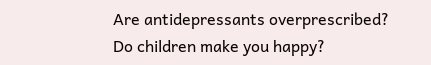Are antidepressants overprescribed?
Do children make you happy?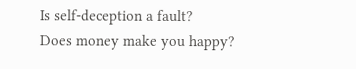Is self-deception a fault?
Does money make you happy?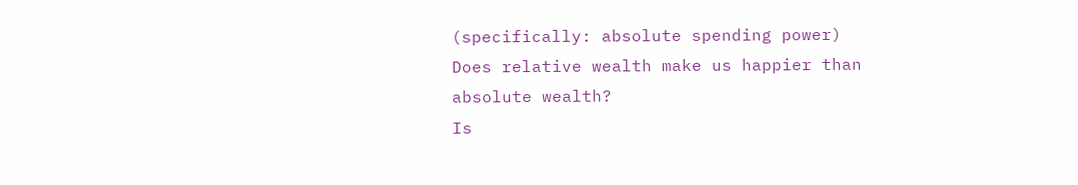(specifically: absolute spending power)
Does relative wealth make us happier than absolute wealth?
Is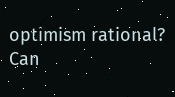optimism rational?
Can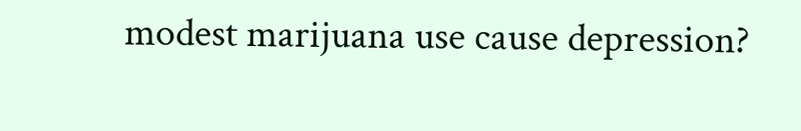modest marijuana use cause depression?